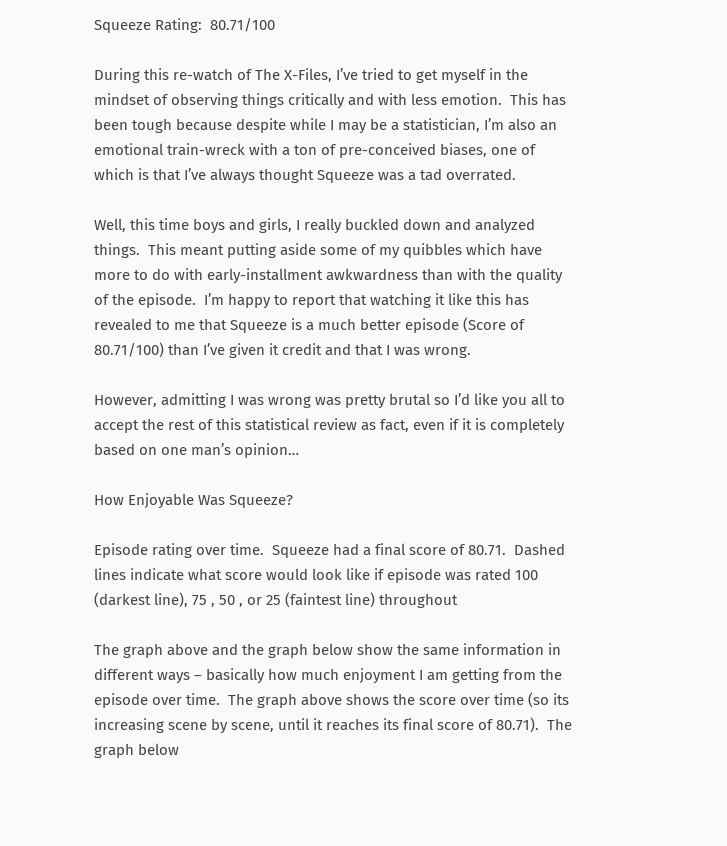Squeeze Rating:  80.71/100

During this re-watch of The X-Files, I’ve tried to get myself in the mindset of observing things critically and with less emotion.  This has been tough because despite while I may be a statistician, I’m also an emotional train-wreck with a ton of pre-conceived biases, one of which is that I’ve always thought Squeeze was a tad overrated.

Well, this time boys and girls, I really buckled down and analyzed things.  This meant putting aside some of my quibbles which have more to do with early-installment awkwardness than with the quality of the episode.  I’m happy to report that watching it like this has revealed to me that Squeeze is a much better episode (Score of 80.71/100) than I’ve given it credit and that I was wrong.

However, admitting I was wrong was pretty brutal so I’d like you all to accept the rest of this statistical review as fact, even if it is completely based on one man’s opinion…

How Enjoyable Was Squeeze?

Episode rating over time.  Squeeze had a final score of 80.71.  Dashed lines indicate what score would look like if episode was rated 100 (darkest line), 75 , 50 , or 25 (faintest line) throughout

The graph above and the graph below show the same information in different ways – basically how much enjoyment I am getting from the episode over time.  The graph above shows the score over time (so its increasing scene by scene, until it reaches its final score of 80.71).  The graph below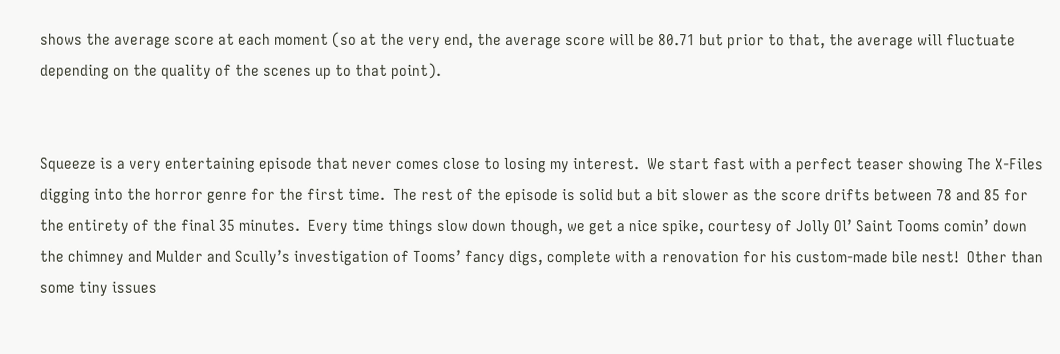shows the average score at each moment (so at the very end, the average score will be 80.71 but prior to that, the average will fluctuate depending on the quality of the scenes up to that point).


Squeeze is a very entertaining episode that never comes close to losing my interest.  We start fast with a perfect teaser showing The X-Files digging into the horror genre for the first time.  The rest of the episode is solid but a bit slower as the score drifts between 78 and 85 for the entirety of the final 35 minutes.  Every time things slow down though, we get a nice spike, courtesy of Jolly Ol’ Saint Tooms comin’ down the chimney and Mulder and Scully’s investigation of Tooms’ fancy digs, complete with a renovation for his custom-made bile nest!  Other than some tiny issues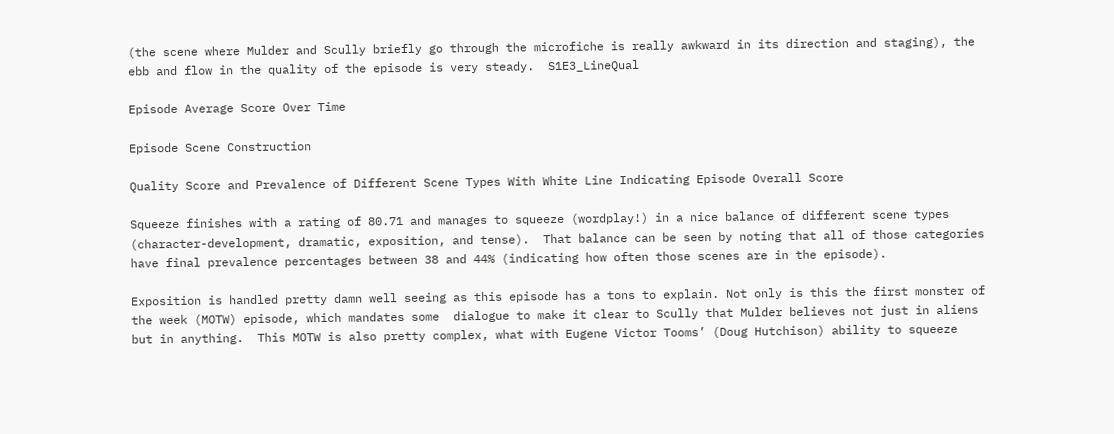(the scene where Mulder and Scully briefly go through the microfiche is really awkward in its direction and staging), the ebb and flow in the quality of the episode is very steady.  S1E3_LineQual

Episode Average Score Over Time

Episode Scene Construction

Quality Score and Prevalence of Different Scene Types With White Line Indicating Episode Overall Score

Squeeze finishes with a rating of 80.71 and manages to squeeze (wordplay!) in a nice balance of different scene types (character-development, dramatic, exposition, and tense).  That balance can be seen by noting that all of those categories have final prevalence percentages between 38 and 44% (indicating how often those scenes are in the episode).

Exposition is handled pretty damn well seeing as this episode has a tons to explain. Not only is this the first monster of the week (MOTW) episode, which mandates some  dialogue to make it clear to Scully that Mulder believes not just in aliens but in anything.  This MOTW is also pretty complex, what with Eugene Victor Tooms’ (Doug Hutchison) ability to squeeze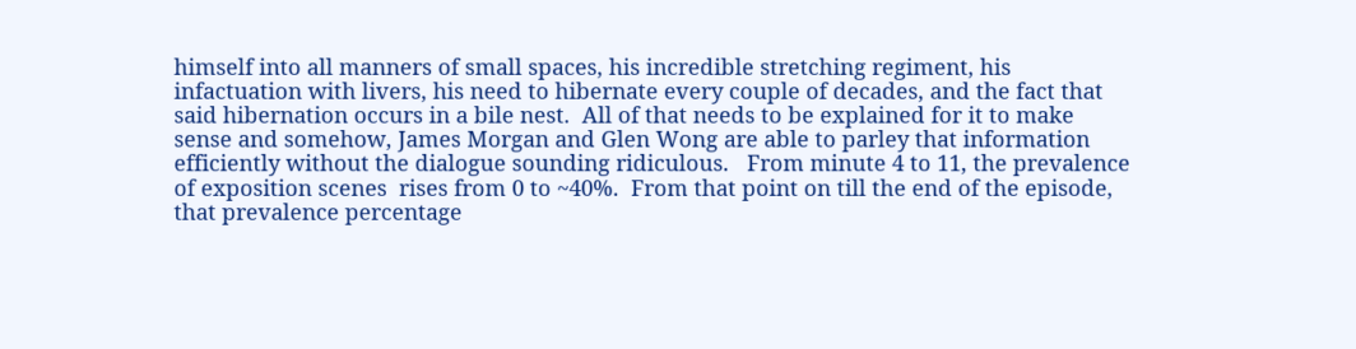himself into all manners of small spaces, his incredible stretching regiment, his infactuation with livers, his need to hibernate every couple of decades, and the fact that said hibernation occurs in a bile nest.  All of that needs to be explained for it to make sense and somehow, James Morgan and Glen Wong are able to parley that information efficiently without the dialogue sounding ridiculous.   From minute 4 to 11, the prevalence of exposition scenes  rises from 0 to ~40%.  From that point on till the end of the episode, that prevalence percentage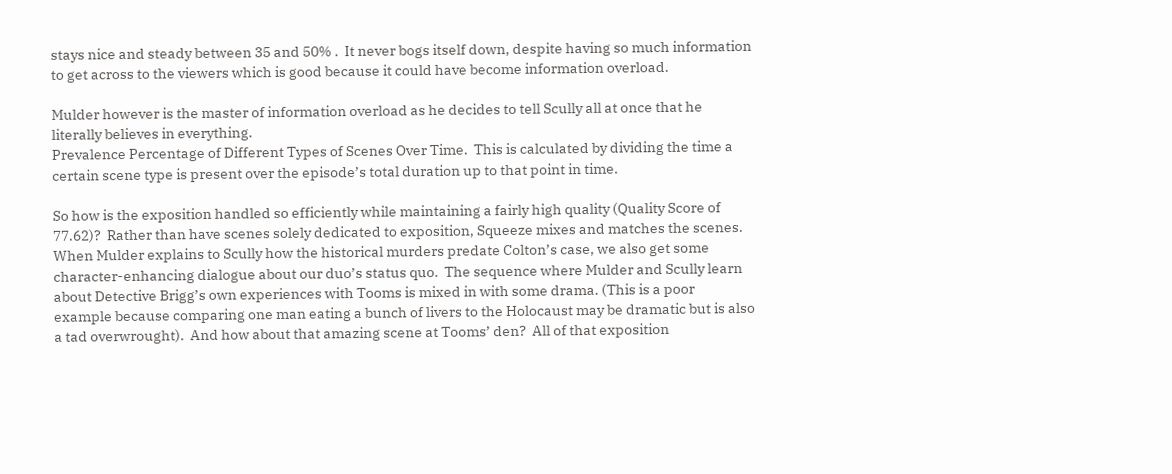stays nice and steady between 35 and 50% .  It never bogs itself down, despite having so much information to get across to the viewers which is good because it could have become information overload.

Mulder however is the master of information overload as he decides to tell Scully all at once that he literally believes in everything.
Prevalence Percentage of Different Types of Scenes Over Time.  This is calculated by dividing the time a certain scene type is present over the episode’s total duration up to that point in time.

So how is the exposition handled so efficiently while maintaining a fairly high quality (Quality Score of 77.62)?  Rather than have scenes solely dedicated to exposition, Squeeze mixes and matches the scenes.  When Mulder explains to Scully how the historical murders predate Colton’s case, we also get some character-enhancing dialogue about our duo’s status quo.  The sequence where Mulder and Scully learn about Detective Brigg’s own experiences with Tooms is mixed in with some drama. (This is a poor example because comparing one man eating a bunch of livers to the Holocaust may be dramatic but is also a tad overwrought).  And how about that amazing scene at Tooms’ den?  All of that exposition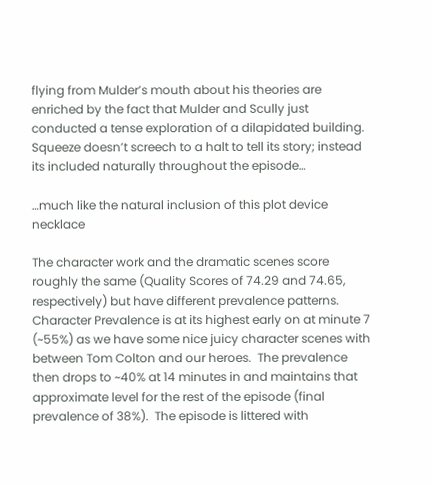flying from Mulder’s mouth about his theories are enriched by the fact that Mulder and Scully just conducted a tense exploration of a dilapidated building.  Squeeze doesn’t screech to a halt to tell its story; instead its included naturally throughout the episode…

…much like the natural inclusion of this plot device necklace

The character work and the dramatic scenes score roughly the same (Quality Scores of 74.29 and 74.65, respectively) but have different prevalence patterns.  Character Prevalence is at its highest early on at minute 7 (~55%) as we have some nice juicy character scenes with between Tom Colton and our heroes.  The prevalence then drops to ~40% at 14 minutes in and maintains that approximate level for the rest of the episode (final prevalence of 38%).  The episode is littered with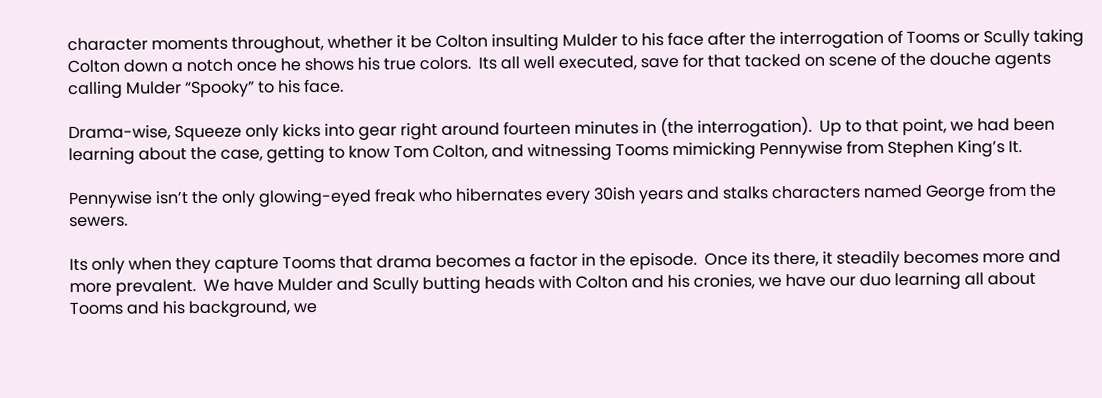character moments throughout, whether it be Colton insulting Mulder to his face after the interrogation of Tooms or Scully taking Colton down a notch once he shows his true colors.  Its all well executed, save for that tacked on scene of the douche agents calling Mulder “Spooky” to his face.

Drama-wise, Squeeze only kicks into gear right around fourteen minutes in (the interrogation).  Up to that point, we had been learning about the case, getting to know Tom Colton, and witnessing Tooms mimicking Pennywise from Stephen King’s It.

Pennywise isn’t the only glowing-eyed freak who hibernates every 30ish years and stalks characters named George from the sewers.

Its only when they capture Tooms that drama becomes a factor in the episode.  Once its there, it steadily becomes more and more prevalent.  We have Mulder and Scully butting heads with Colton and his cronies, we have our duo learning all about Tooms and his background, we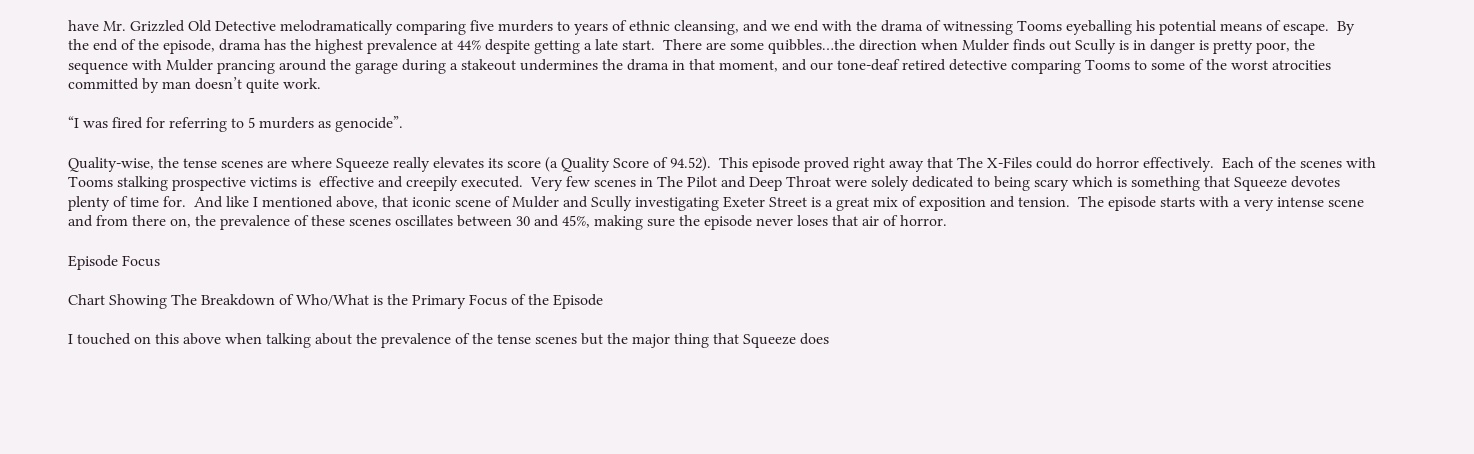have Mr. Grizzled Old Detective melodramatically comparing five murders to years of ethnic cleansing, and we end with the drama of witnessing Tooms eyeballing his potential means of escape.  By the end of the episode, drama has the highest prevalence at 44% despite getting a late start.  There are some quibbles…the direction when Mulder finds out Scully is in danger is pretty poor, the sequence with Mulder prancing around the garage during a stakeout undermines the drama in that moment, and our tone-deaf retired detective comparing Tooms to some of the worst atrocities committed by man doesn’t quite work.

“I was fired for referring to 5 murders as genocide”.

Quality-wise, the tense scenes are where Squeeze really elevates its score (a Quality Score of 94.52).  This episode proved right away that The X-Files could do horror effectively.  Each of the scenes with Tooms stalking prospective victims is  effective and creepily executed.  Very few scenes in The Pilot and Deep Throat were solely dedicated to being scary which is something that Squeeze devotes plenty of time for.  And like I mentioned above, that iconic scene of Mulder and Scully investigating Exeter Street is a great mix of exposition and tension.  The episode starts with a very intense scene and from there on, the prevalence of these scenes oscillates between 30 and 45%, making sure the episode never loses that air of horror.

Episode Focus

Chart Showing The Breakdown of Who/What is the Primary Focus of the Episode

I touched on this above when talking about the prevalence of the tense scenes but the major thing that Squeeze does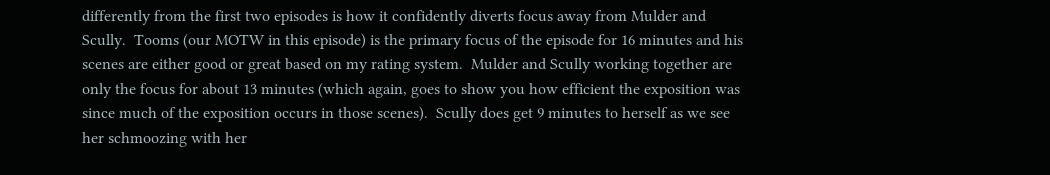differently from the first two episodes is how it confidently diverts focus away from Mulder and Scully.  Tooms (our MOTW in this episode) is the primary focus of the episode for 16 minutes and his scenes are either good or great based on my rating system.  Mulder and Scully working together are only the focus for about 13 minutes (which again, goes to show you how efficient the exposition was since much of the exposition occurs in those scenes).  Scully does get 9 minutes to herself as we see her schmoozing with her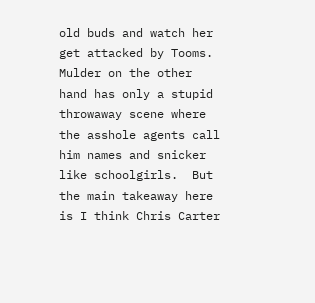old buds and watch her get attacked by Tooms.  Mulder on the other hand has only a stupid throwaway scene where the asshole agents call him names and snicker like schoolgirls.  But the main takeaway here is I think Chris Carter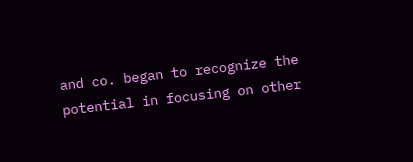and co. began to recognize the potential in focusing on other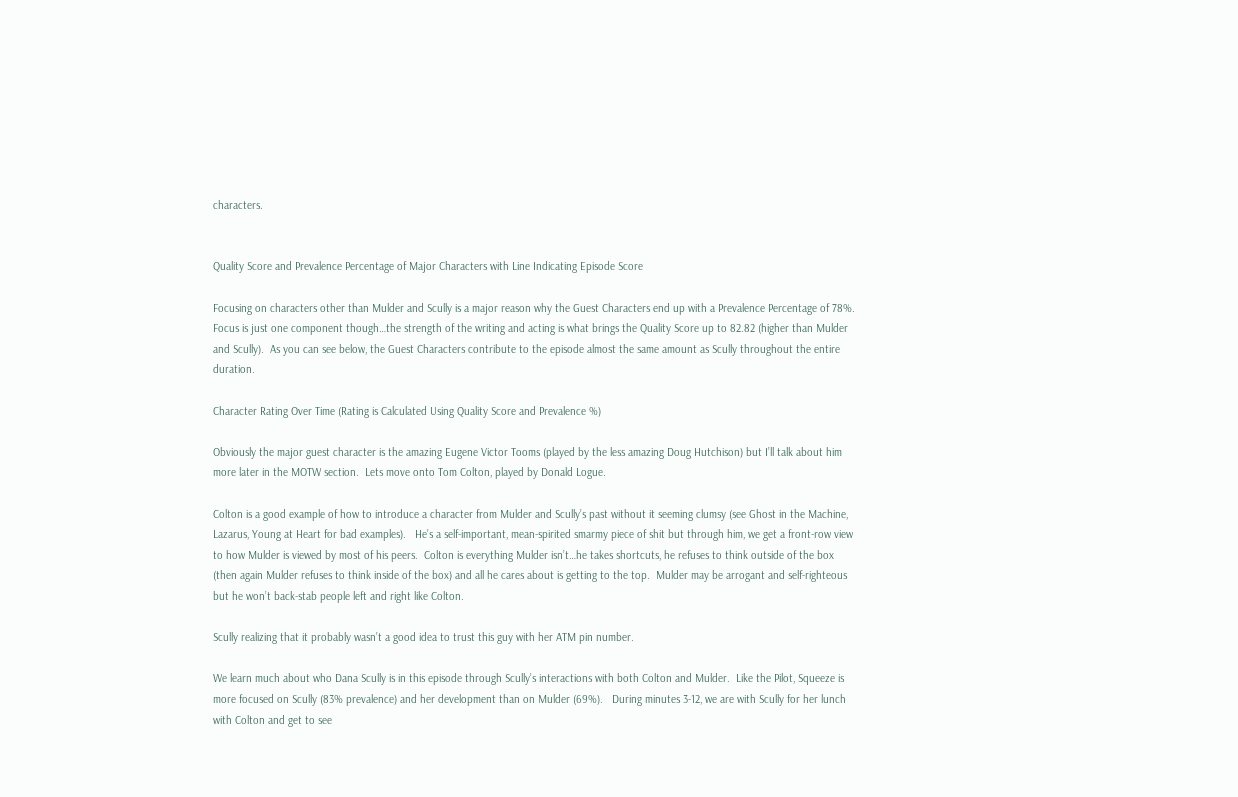characters.


Quality Score and Prevalence Percentage of Major Characters with Line Indicating Episode Score

Focusing on characters other than Mulder and Scully is a major reason why the Guest Characters end up with a Prevalence Percentage of 78%.  Focus is just one component though…the strength of the writing and acting is what brings the Quality Score up to 82.82 (higher than Mulder and Scully).  As you can see below, the Guest Characters contribute to the episode almost the same amount as Scully throughout the entire duration.

Character Rating Over Time (Rating is Calculated Using Quality Score and Prevalence %)

Obviously the major guest character is the amazing Eugene Victor Tooms (played by the less amazing Doug Hutchison) but I’ll talk about him more later in the MOTW section.  Lets move onto Tom Colton, played by Donald Logue.

Colton is a good example of how to introduce a character from Mulder and Scully’s past without it seeming clumsy (see Ghost in the Machine, Lazarus, Young at Heart for bad examples).   He’s a self-important, mean-spirited smarmy piece of shit but through him, we get a front-row view to how Mulder is viewed by most of his peers.  Colton is everything Mulder isn’t…he takes shortcuts, he refuses to think outside of the box (then again Mulder refuses to think inside of the box) and all he cares about is getting to the top.  Mulder may be arrogant and self-righteous but he won’t back-stab people left and right like Colton.

Scully realizing that it probably wasn’t a good idea to trust this guy with her ATM pin number.

We learn much about who Dana Scully is in this episode through Scully’s interactions with both Colton and Mulder.  Like the Pilot, Squeeze is more focused on Scully (83% prevalence) and her development than on Mulder (69%).   During minutes 3-12, we are with Scully for her lunch with Colton and get to see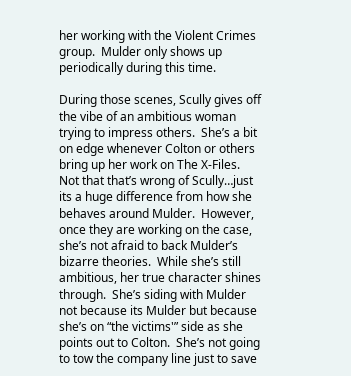her working with the Violent Crimes group.  Mulder only shows up periodically during this time.

During those scenes, Scully gives off the vibe of an ambitious woman trying to impress others.  She’s a bit on edge whenever Colton or others bring up her work on The X-Files.  Not that that’s wrong of Scully…just its a huge difference from how she behaves around Mulder.  However, once they are working on the case, she’s not afraid to back Mulder’s bizarre theories.  While she’s still ambitious, her true character shines through.  She’s siding with Mulder not because its Mulder but because she’s on “the victims'” side as she points out to Colton.  She’s not going to tow the company line just to save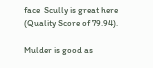face  Scully is great here (Quality Score of 79.94).

Mulder is good as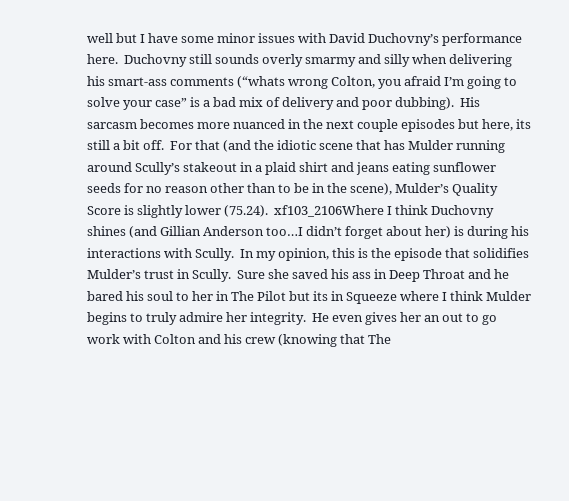well but I have some minor issues with David Duchovny’s performance here.  Duchovny still sounds overly smarmy and silly when delivering his smart-ass comments (“whats wrong Colton, you afraid I’m going to solve your case” is a bad mix of delivery and poor dubbing).  His sarcasm becomes more nuanced in the next couple episodes but here, its still a bit off.  For that (and the idiotic scene that has Mulder running around Scully’s stakeout in a plaid shirt and jeans eating sunflower seeds for no reason other than to be in the scene), Mulder’s Quality Score is slightly lower (75.24).  xf103_2106Where I think Duchovny shines (and Gillian Anderson too…I didn’t forget about her) is during his interactions with Scully.  In my opinion, this is the episode that solidifies Mulder’s trust in Scully.  Sure she saved his ass in Deep Throat and he bared his soul to her in The Pilot but its in Squeeze where I think Mulder begins to truly admire her integrity.  He even gives her an out to go work with Colton and his crew (knowing that The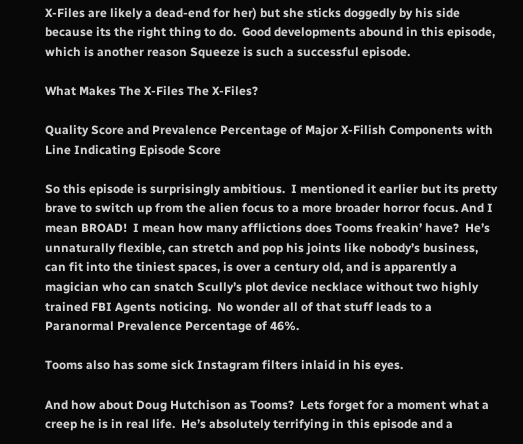X-Files are likely a dead-end for her) but she sticks doggedly by his side because its the right thing to do.  Good developments abound in this episode, which is another reason Squeeze is such a successful episode.

What Makes The X-Files The X-Files?

Quality Score and Prevalence Percentage of Major X-Filish Components with Line Indicating Episode Score

So this episode is surprisingly ambitious.  I mentioned it earlier but its pretty brave to switch up from the alien focus to a more broader horror focus. And I mean BROAD!  I mean how many afflictions does Tooms freakin’ have?  He’s unnaturally flexible, can stretch and pop his joints like nobody’s business, can fit into the tiniest spaces, is over a century old, and is apparently a magician who can snatch Scully’s plot device necklace without two highly trained FBI Agents noticing.  No wonder all of that stuff leads to a Paranormal Prevalence Percentage of 46%.

Tooms also has some sick Instagram filters inlaid in his eyes.

And how about Doug Hutchison as Tooms?  Lets forget for a moment what a creep he is in real life.  He’s absolutely terrifying in this episode and a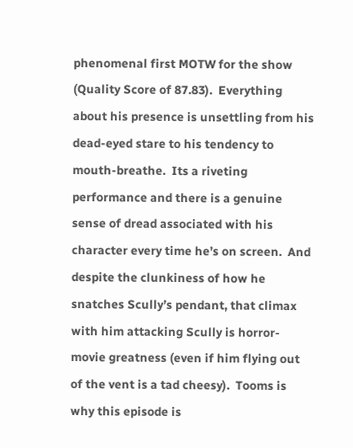phenomenal first MOTW for the show (Quality Score of 87.83).  Everything about his presence is unsettling from his dead-eyed stare to his tendency to mouth-breathe.  Its a riveting performance and there is a genuine sense of dread associated with his character every time he’s on screen.  And despite the clunkiness of how he snatches Scully’s pendant, that climax with him attacking Scully is horror-movie greatness (even if him flying out of the vent is a tad cheesy).  Tooms is why this episode is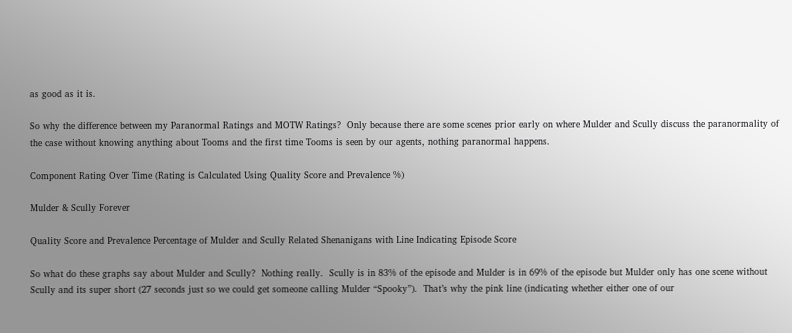as good as it is.

So why the difference between my Paranormal Ratings and MOTW Ratings?  Only because there are some scenes prior early on where Mulder and Scully discuss the paranormality of the case without knowing anything about Tooms and the first time Tooms is seen by our agents, nothing paranormal happens.

Component Rating Over Time (Rating is Calculated Using Quality Score and Prevalence %)

Mulder & Scully Forever

Quality Score and Prevalence Percentage of Mulder and Scully Related Shenanigans with Line Indicating Episode Score

So what do these graphs say about Mulder and Scully?  Nothing really.  Scully is in 83% of the episode and Mulder is in 69% of the episode but Mulder only has one scene without Scully and its super short (27 seconds just so we could get someone calling Mulder “Spooky”).  That’s why the pink line (indicating whether either one of our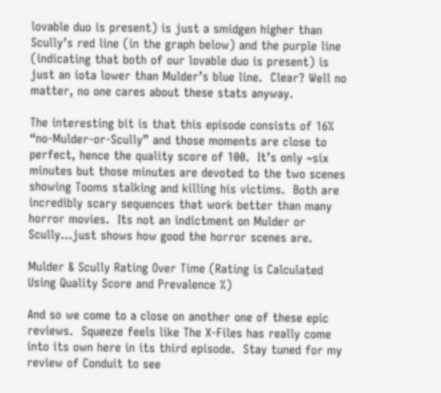lovable duo is present) is just a smidgen higher than Scully’s red line (in the graph below) and the purple line (indicating that both of our lovable duo is present) is just an iota lower than Mulder’s blue line.  Clear? Well no matter, no one cares about these stats anyway.

The interesting bit is that this episode consists of 16% “no-Mulder-or-Scully” and those moments are close to perfect, hence the quality score of 100.  It’s only ~six minutes but those minutes are devoted to the two scenes showing Tooms stalking and killing his victims.  Both are incredibly scary sequences that work better than many horror movies.  Its not an indictment on Mulder or Scully…just shows how good the horror scenes are.

Mulder & Scully Rating Over Time (Rating is Calculated Using Quality Score and Prevalence %)

And so we come to a close on another one of these epic reviews.  Squeeze feels like The X-Files has really come into its own here in its third episode.  Stay tuned for my review of Conduit to see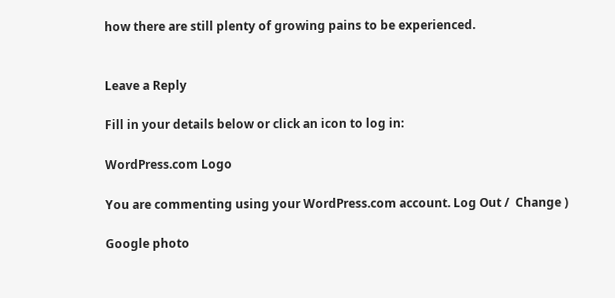how there are still plenty of growing pains to be experienced.


Leave a Reply

Fill in your details below or click an icon to log in:

WordPress.com Logo

You are commenting using your WordPress.com account. Log Out /  Change )

Google photo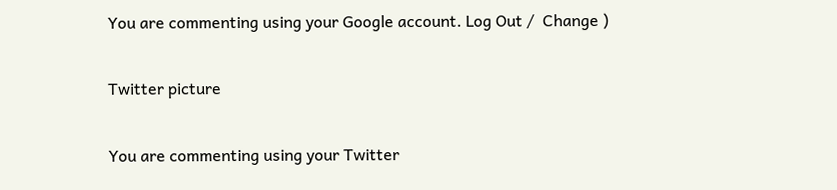You are commenting using your Google account. Log Out /  Change )

Twitter picture

You are commenting using your Twitter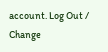account. Log Out /  Change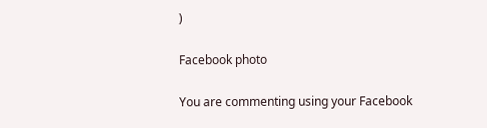)

Facebook photo

You are commenting using your Facebook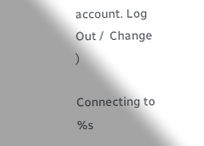account. Log Out /  Change )

Connecting to %s